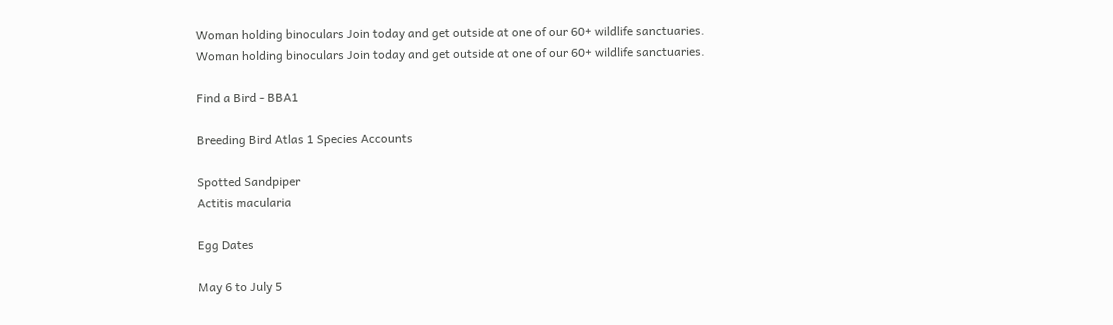Woman holding binoculars Join today and get outside at one of our 60+ wildlife sanctuaries.
Woman holding binoculars Join today and get outside at one of our 60+ wildlife sanctuaries.

Find a Bird - BBA1

Breeding Bird Atlas 1 Species Accounts

Spotted Sandpiper
Actitis macularia

Egg Dates

May 6 to July 5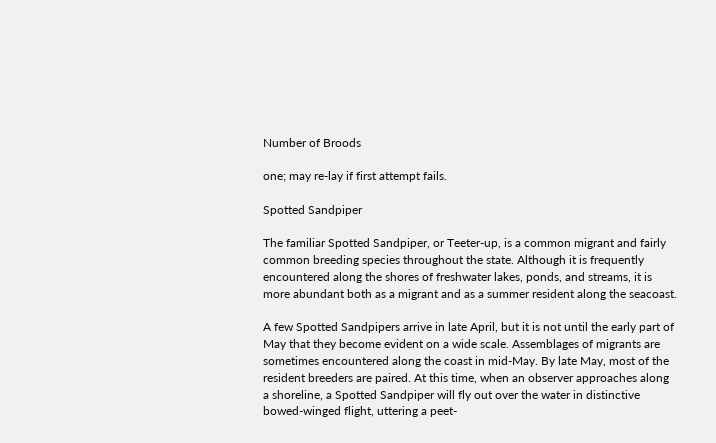Number of Broods

one; may re-lay if first attempt fails.

Spotted Sandpiper

The familiar Spotted Sandpiper, or Teeter-up, is a common migrant and fairly common breeding species throughout the state. Although it is frequently encountered along the shores of freshwater lakes, ponds, and streams, it is more abundant both as a migrant and as a summer resident along the seacoast.

A few Spotted Sandpipers arrive in late April, but it is not until the early part of May that they become evident on a wide scale. Assemblages of migrants are sometimes encountered along the coast in mid-May. By late May, most of the resident breeders are paired. At this time, when an observer approaches along a shoreline, a Spotted Sandpiper will fly out over the water in distinctive bowed-winged flight, uttering a peet-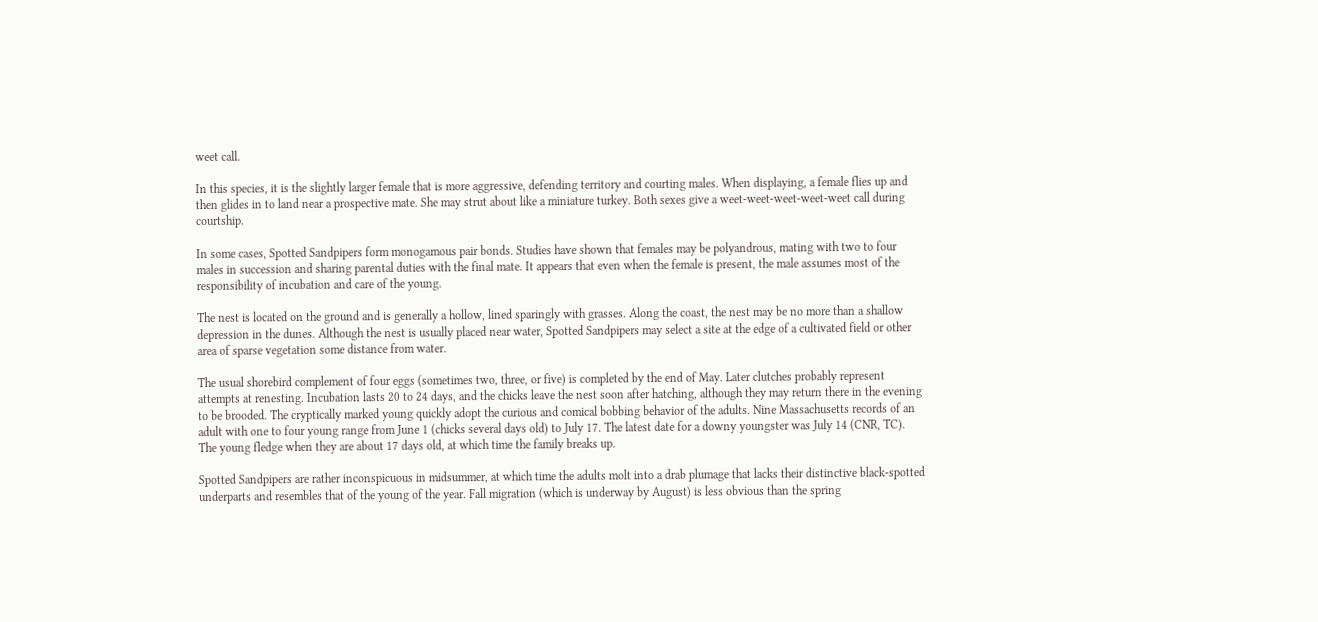weet call.

In this species, it is the slightly larger female that is more aggressive, defending territory and courting males. When displaying, a female flies up and then glides in to land near a prospective mate. She may strut about like a miniature turkey. Both sexes give a weet-weet-weet-weet-weet call during courtship.

In some cases, Spotted Sandpipers form monogamous pair bonds. Studies have shown that females may be polyandrous, mating with two to four males in succession and sharing parental duties with the final mate. It appears that even when the female is present, the male assumes most of the responsibility of incubation and care of the young.

The nest is located on the ground and is generally a hollow, lined sparingly with grasses. Along the coast, the nest may be no more than a shallow depression in the dunes. Although the nest is usually placed near water, Spotted Sandpipers may select a site at the edge of a cultivated field or other area of sparse vegetation some distance from water.

The usual shorebird complement of four eggs (sometimes two, three, or five) is completed by the end of May. Later clutches probably represent attempts at renesting. Incubation lasts 20 to 24 days, and the chicks leave the nest soon after hatching, although they may return there in the evening to be brooded. The cryptically marked young quickly adopt the curious and comical bobbing behavior of the adults. Nine Massachusetts records of an adult with one to four young range from June 1 (chicks several days old) to July 17. The latest date for a downy youngster was July 14 (CNR, TC). The young fledge when they are about 17 days old, at which time the family breaks up.

Spotted Sandpipers are rather inconspicuous in midsummer, at which time the adults molt into a drab plumage that lacks their distinctive black-spotted underparts and resembles that of the young of the year. Fall migration (which is underway by August) is less obvious than the spring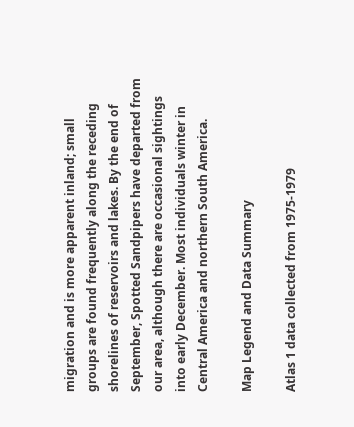migration and is more apparent inland; small groups are found frequently along the receding shorelines of reservoirs and lakes. By the end of September, Spotted Sandpipers have departed from our area, although there are occasional sightings into early December. Most individuals winter in Central America and northern South America.

Map Legend and Data Summary

Atlas 1 data collected from 1975-1979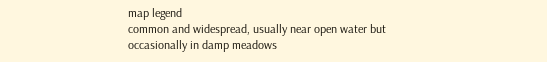map legend
common and widespread, usually near open water but occasionally in damp meadows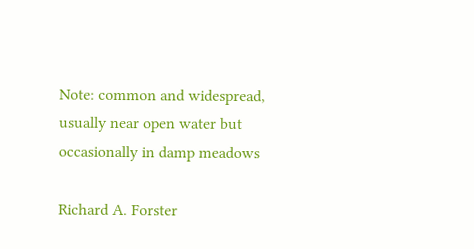Note: common and widespread, usually near open water but occasionally in damp meadows

Richard A. Forster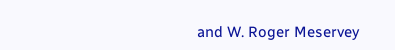and W. Roger Meservey